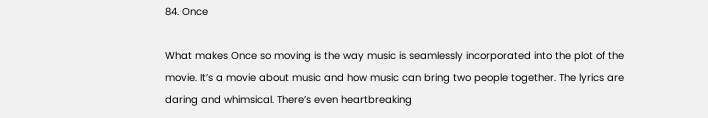84. Once

What makes Once so moving is the way music is seamlessly incorporated into the plot of the movie. It’s a movie about music and how music can bring two people together. The lyrics are daring and whimsical. There’s even heartbreaking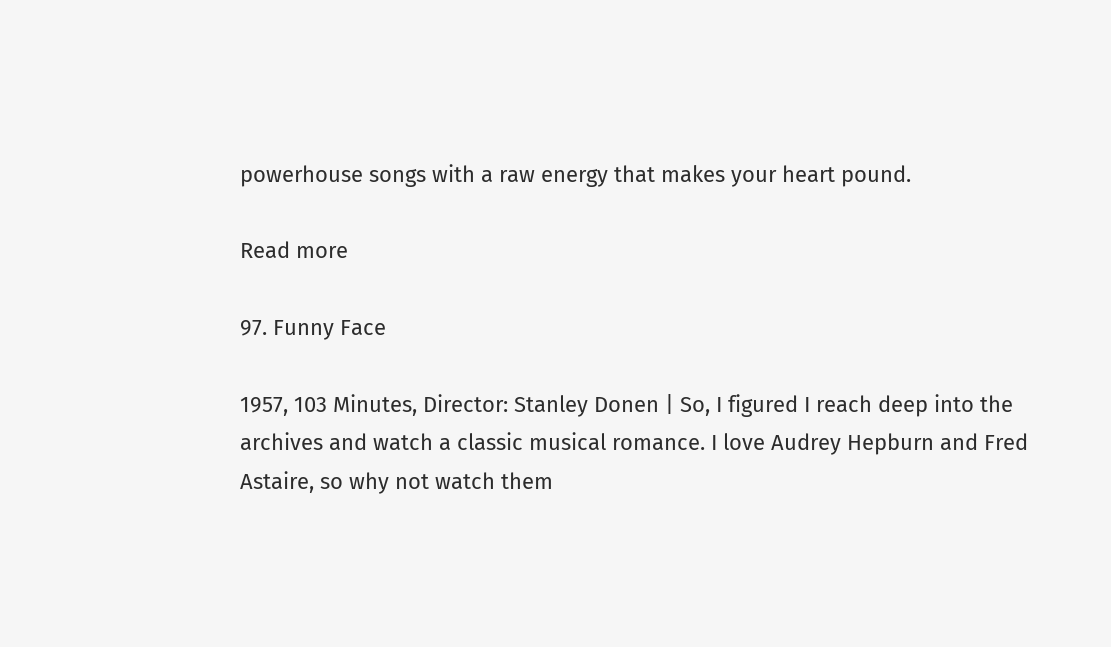powerhouse songs with a raw energy that makes your heart pound.

Read more

97. Funny Face

1957, 103 Minutes, Director: Stanley Donen | So, I figured I reach deep into the archives and watch a classic musical romance. I love Audrey Hepburn and Fred Astaire, so why not watch them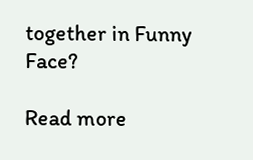together in Funny Face?

Read more